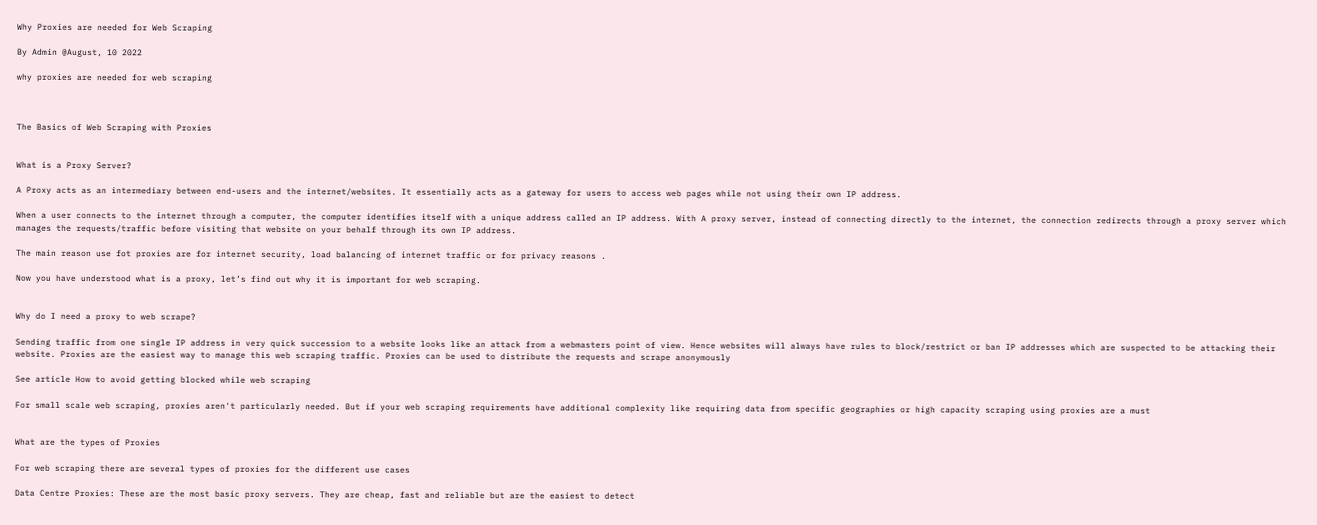Why Proxies are needed for Web Scraping

By Admin @August, 10 2022

why proxies are needed for web scraping



The Basics of Web Scraping with Proxies


What is a Proxy Server?

A Proxy acts as an intermediary between end-users and the internet/websites. It essentially acts as a gateway for users to access web pages while not using their own IP address.

When a user connects to the internet through a computer, the computer identifies itself with a unique address called an IP address. With A proxy server, instead of connecting directly to the internet, the connection redirects through a proxy server which manages the requests/traffic before visiting that website on your behalf through its own IP address.

The main reason use fot proxies are for internet security, load balancing of internet traffic or for privacy reasons .

Now you have understood what is a proxy, let’s find out why it is important for web scraping.


Why do I need a proxy to web scrape?

Sending traffic from one single IP address in very quick succession to a website looks like an attack from a webmasters point of view. Hence websites will always have rules to block/restrict or ban IP addresses which are suspected to be attacking their website. Proxies are the easiest way to manage this web scraping traffic. Proxies can be used to distribute the requests and scrape anonymously

See article How to avoid getting blocked while web scraping

For small scale web scraping, proxies aren't particularly needed. But if your web scraping requirements have additional complexity like requiring data from specific geographies or high capacity scraping using proxies are a must


What are the types of Proxies

For web scraping there are several types of proxies for the different use cases

Data Centre Proxies: These are the most basic proxy servers. They are cheap, fast and reliable but are the easiest to detect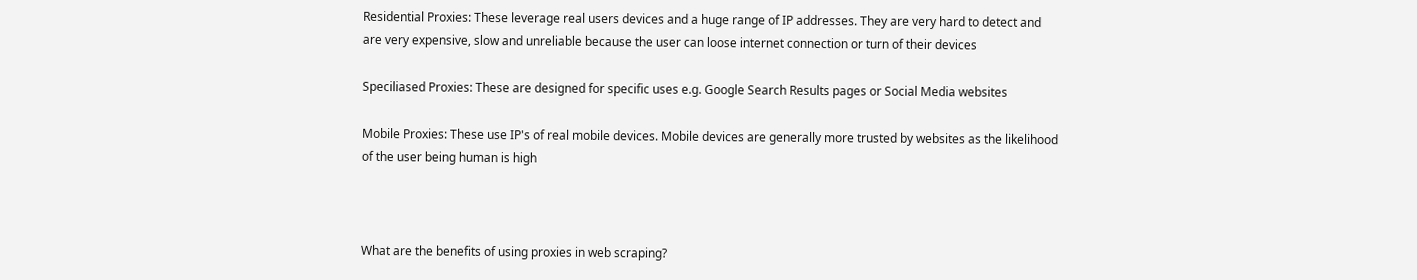Residential Proxies: These leverage real users devices and a huge range of IP addresses. They are very hard to detect and are very expensive, slow and unreliable because the user can loose internet connection or turn of their devices

Speciliased Proxies: These are designed for specific uses e.g. Google Search Results pages or Social Media websites

Mobile Proxies: These use IP's of real mobile devices. Mobile devices are generally more trusted by websites as the likelihood of the user being human is high



What are the benefits of using proxies in web scraping?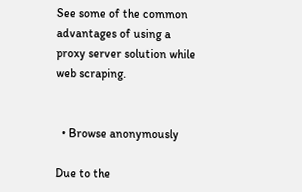See some of the common advantages of using a proxy server solution while web scraping.


  • Browse anonymously

Due to the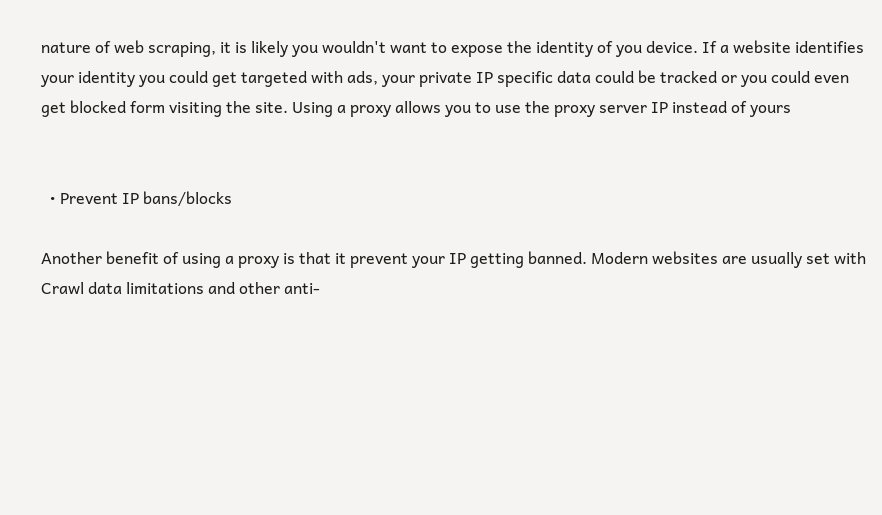nature of web scraping, it is likely you wouldn't want to expose the identity of you device. If a website identifies your identity you could get targeted with ads, your private IP specific data could be tracked or you could even get blocked form visiting the site. Using a proxy allows you to use the proxy server IP instead of yours


  • Prevent IP bans/blocks

Another benefit of using a proxy is that it prevent your IP getting banned. Modern websites are usually set with Crawl data limitations and other anti-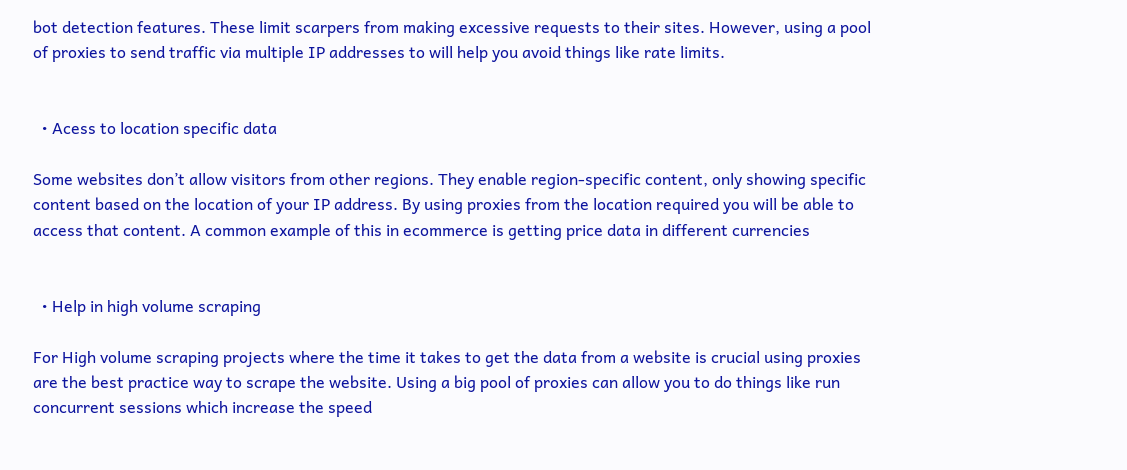bot detection features. These limit scarpers from making excessive requests to their sites. However, using a pool of proxies to send traffic via multiple IP addresses to will help you avoid things like rate limits.


  • Acess to location specific data

Some websites don’t allow visitors from other regions. They enable region-specific content, only showing specific content based on the location of your IP address. By using proxies from the location required you will be able to access that content. A common example of this in ecommerce is getting price data in different currencies


  • Help in high volume scraping

For High volume scraping projects where the time it takes to get the data from a website is crucial using proxies are the best practice way to scrape the website. Using a big pool of proxies can allow you to do things like run concurrent sessions which increase the speed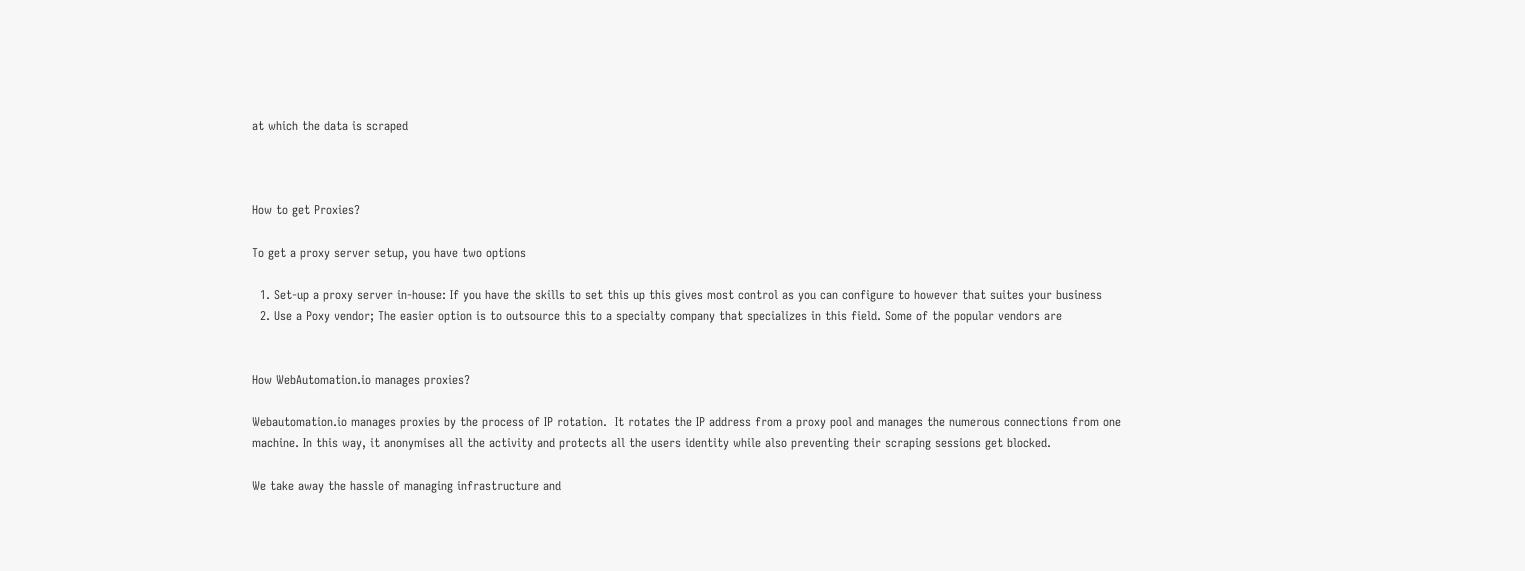at which the data is scraped



How to get Proxies?

To get a proxy server setup, you have two options

  1. Set-up a proxy server in-house: If you have the skills to set this up this gives most control as you can configure to however that suites your business
  2. Use a Poxy vendor; The easier option is to outsource this to a specialty company that specializes in this field. Some of the popular vendors are


How WebAutomation.io manages proxies?

Webautomation.io manages proxies by the process of IP rotation.  It rotates the IP address from a proxy pool and manages the numerous connections from one machine. In this way, it anonymises all the activity and protects all the users identity while also preventing their scraping sessions get blocked.

We take away the hassle of managing infrastructure and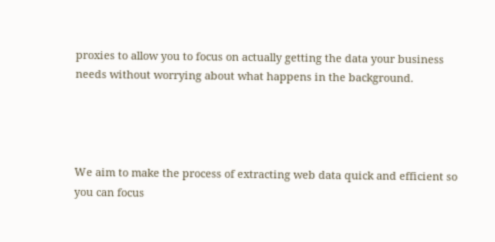proxies to allow you to focus on actually getting the data your business needs without worrying about what happens in the background.




We aim to make the process of extracting web data quick and efficient so you can focus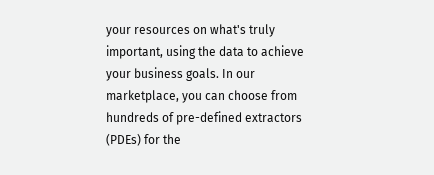your resources on what's truly important, using the data to achieve your business goals. In our marketplace, you can choose from hundreds of pre-defined extractors (PDEs) for the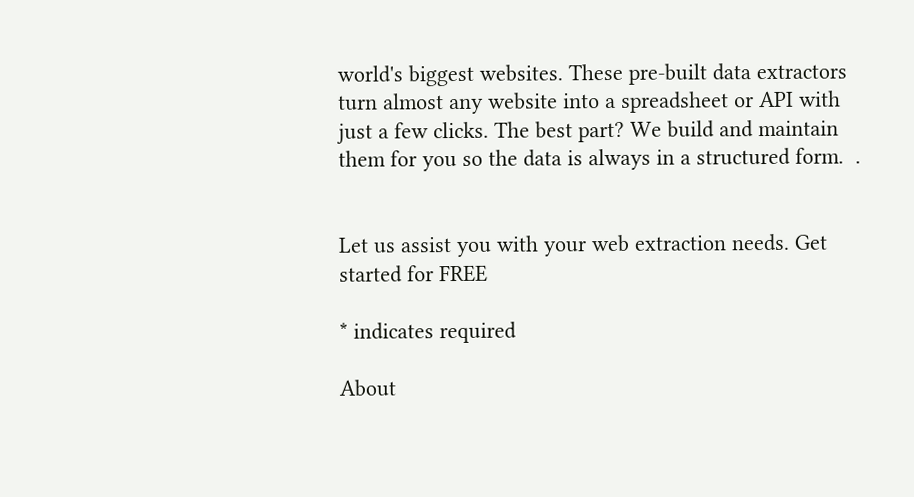world's biggest websites. These pre-built data extractors turn almost any website into a spreadsheet or API with just a few clicks. The best part? We build and maintain them for you so the data is always in a structured form.  .


Let us assist you with your web extraction needs. Get started for FREE

* indicates required

About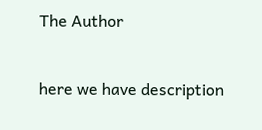The Author


here we have description